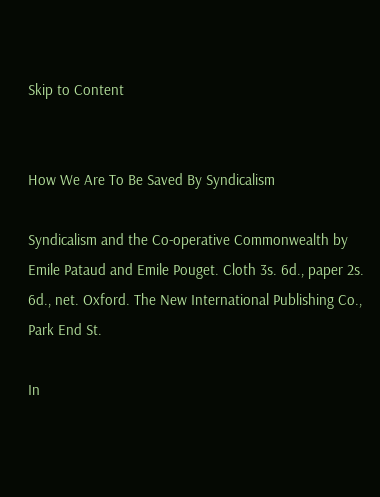Skip to Content


How We Are To Be Saved By Syndicalism

Syndicalism and the Co-operative Commonwealth by Emile Pataud and Emile Pouget. Cloth 3s. 6d., paper 2s. 6d., net. Oxford. The New International Publishing Co., Park End St.

In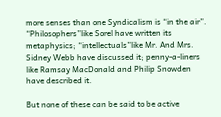more senses than one Syndicalism is “in the air”. “Philosophers”like Sorel have written its metaphysics; “intellectuals”like Mr. And Mrs. Sidney Webb have discussed it; penny-a-liners like Ramsay MacDonald and Philip Snowden have described it.

But none of these can be said to be active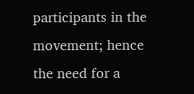participants in the movement; hence the need for a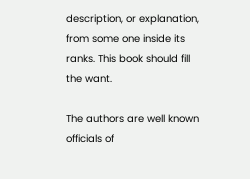description, or explanation, from some one inside its ranks. This book should fill the want.

The authors are well known officials of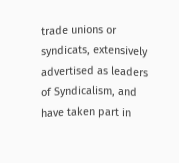trade unions or syndicats, extensively advertised as leaders of Syndicalism, and have taken part in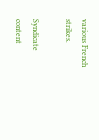various French strikes.

Syndicate content